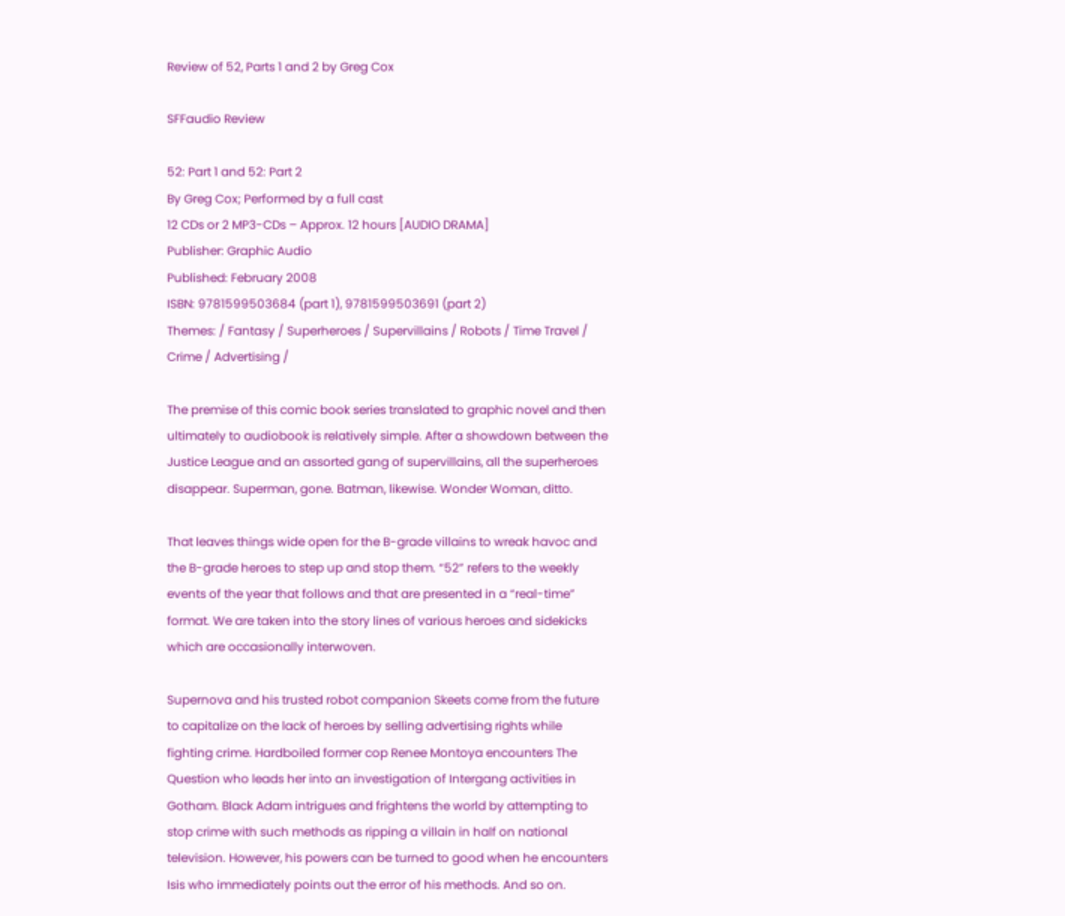Review of 52, Parts 1 and 2 by Greg Cox

SFFaudio Review

52: Part 1 and 52: Part 2
By Greg Cox; Performed by a full cast
12 CDs or 2 MP3-CDs – Approx. 12 hours [AUDIO DRAMA]
Publisher: Graphic Audio
Published: February 2008
ISBN: 9781599503684 (part 1), 9781599503691 (part 2)
Themes: / Fantasy / Superheroes / Supervillains / Robots / Time Travel / Crime / Advertising /

The premise of this comic book series translated to graphic novel and then ultimately to audiobook is relatively simple. After a showdown between the Justice League and an assorted gang of supervillains, all the superheroes disappear. Superman, gone. Batman, likewise. Wonder Woman, ditto.

That leaves things wide open for the B-grade villains to wreak havoc and the B-grade heroes to step up and stop them. “52” refers to the weekly events of the year that follows and that are presented in a “real-time” format. We are taken into the story lines of various heroes and sidekicks which are occasionally interwoven.

Supernova and his trusted robot companion Skeets come from the future to capitalize on the lack of heroes by selling advertising rights while fighting crime. Hardboiled former cop Renee Montoya encounters The Question who leads her into an investigation of Intergang activities in Gotham. Black Adam intrigues and frightens the world by attempting to stop crime with such methods as ripping a villain in half on national television. However, his powers can be turned to good when he encounters Isis who immediately points out the error of his methods. And so on.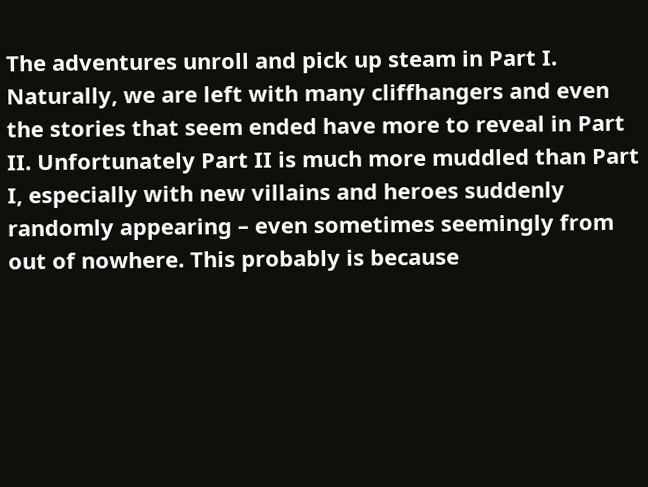The adventures unroll and pick up steam in Part I. Naturally, we are left with many cliffhangers and even the stories that seem ended have more to reveal in Part II. Unfortunately Part II is much more muddled than Part I, especially with new villains and heroes suddenly randomly appearing – even sometimes seemingly from out of nowhere. This probably is because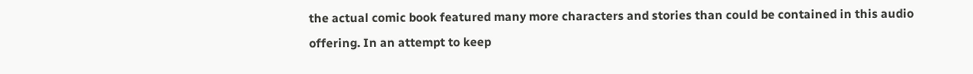the actual comic book featured many more characters and stories than could be contained in this audio offering. In an attempt to keep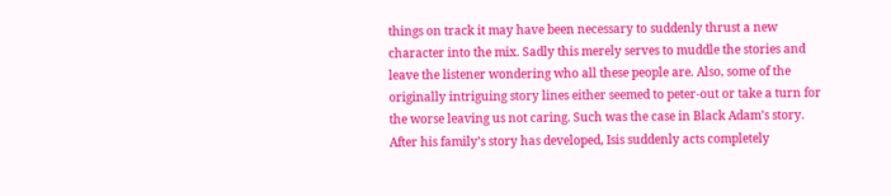things on track it may have been necessary to suddenly thrust a new character into the mix. Sadly this merely serves to muddle the stories and leave the listener wondering who all these people are. Also, some of the originally intriguing story lines either seemed to peter-out or take a turn for the worse leaving us not caring. Such was the case in Black Adam’s story. After his family’s story has developed, Isis suddenly acts completely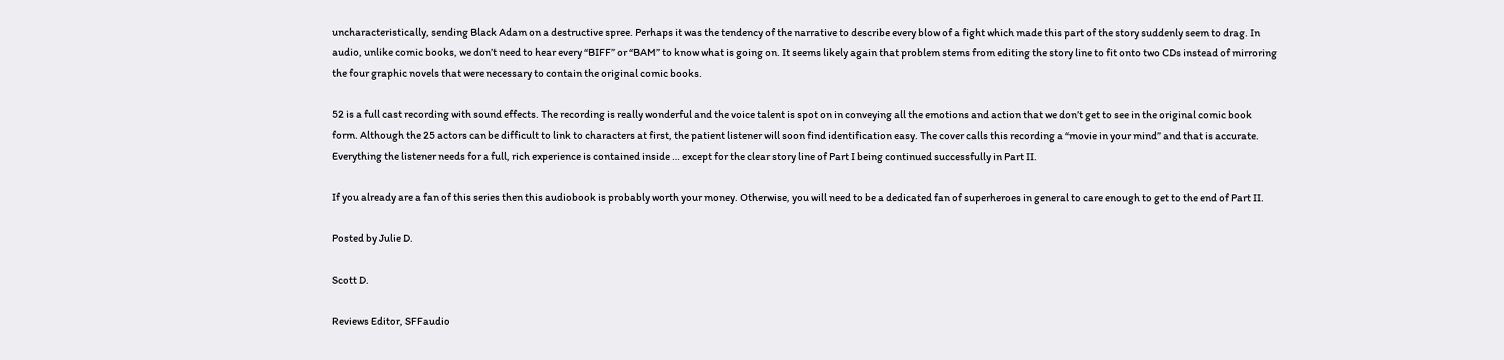uncharacteristically, sending Black Adam on a destructive spree. Perhaps it was the tendency of the narrative to describe every blow of a fight which made this part of the story suddenly seem to drag. In audio, unlike comic books, we don’t need to hear every “BIFF” or “BAM” to know what is going on. It seems likely again that problem stems from editing the story line to fit onto two CDs instead of mirroring the four graphic novels that were necessary to contain the original comic books.

52 is a full cast recording with sound effects. The recording is really wonderful and the voice talent is spot on in conveying all the emotions and action that we don’t get to see in the original comic book form. Although the 25 actors can be difficult to link to characters at first, the patient listener will soon find identification easy. The cover calls this recording a “movie in your mind” and that is accurate. Everything the listener needs for a full, rich experience is contained inside … except for the clear story line of Part I being continued successfully in Part II.

If you already are a fan of this series then this audiobook is probably worth your money. Otherwise, you will need to be a dedicated fan of superheroes in general to care enough to get to the end of Part II.

Posted by Julie D.

Scott D.

Reviews Editor, SFFaudio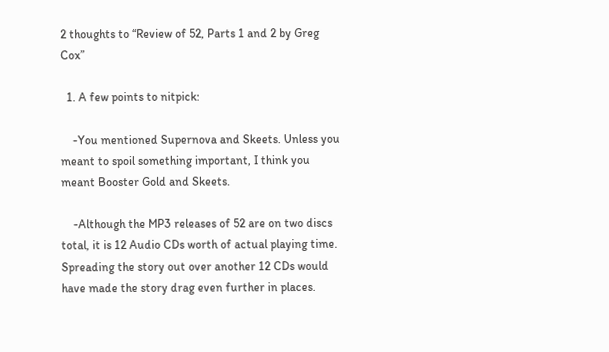2 thoughts to “Review of 52, Parts 1 and 2 by Greg Cox”

  1. A few points to nitpick:

    -You mentioned Supernova and Skeets. Unless you meant to spoil something important, I think you meant Booster Gold and Skeets.

    -Although the MP3 releases of 52 are on two discs total, it is 12 Audio CDs worth of actual playing time. Spreading the story out over another 12 CDs would have made the story drag even further in places.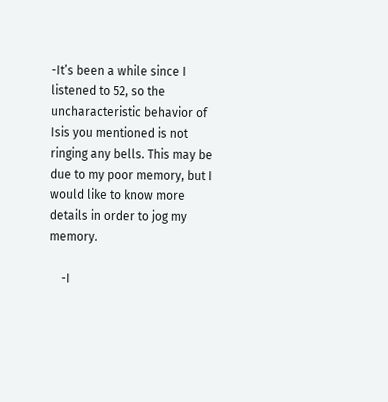-It’s been a while since I listened to 52, so the uncharacteristic behavior of Isis you mentioned is not ringing any bells. This may be due to my poor memory, but I would like to know more details in order to jog my memory.

    -I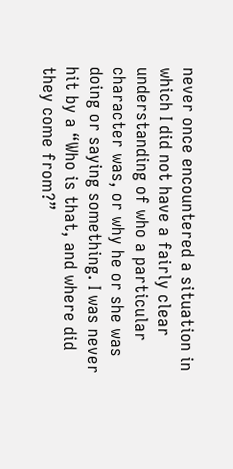never once encountered a situation in which I did not have a fairly clear understanding of who a particular character was, or why he or she was doing or saying something. I was never hit by a “Who is that, and where did they come from?”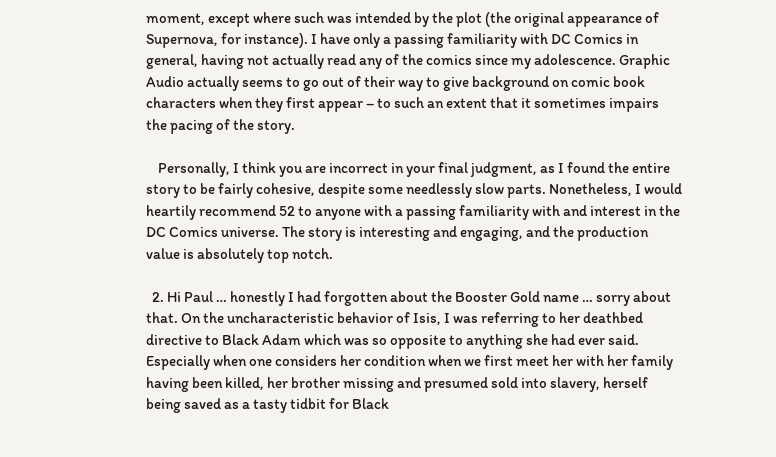moment, except where such was intended by the plot (the original appearance of Supernova, for instance). I have only a passing familiarity with DC Comics in general, having not actually read any of the comics since my adolescence. Graphic Audio actually seems to go out of their way to give background on comic book characters when they first appear – to such an extent that it sometimes impairs the pacing of the story.

    Personally, I think you are incorrect in your final judgment, as I found the entire story to be fairly cohesive, despite some needlessly slow parts. Nonetheless, I would heartily recommend 52 to anyone with a passing familiarity with and interest in the DC Comics universe. The story is interesting and engaging, and the production value is absolutely top notch.

  2. Hi Paul … honestly I had forgotten about the Booster Gold name … sorry about that. On the uncharacteristic behavior of Isis, I was referring to her deathbed directive to Black Adam which was so opposite to anything she had ever said. Especially when one considers her condition when we first meet her with her family having been killed, her brother missing and presumed sold into slavery, herself being saved as a tasty tidbit for Black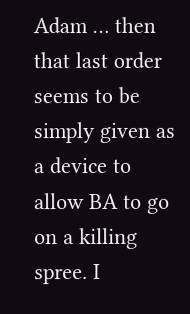Adam … then that last order seems to be simply given as a device to allow BA to go on a killing spree. I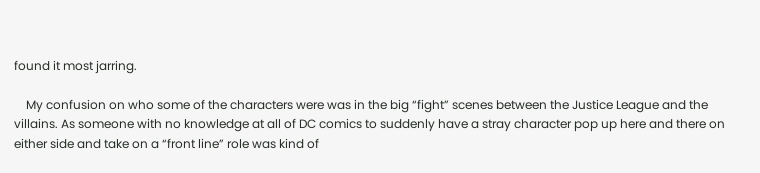found it most jarring.

    My confusion on who some of the characters were was in the big “fight” scenes between the Justice League and the villains. As someone with no knowledge at all of DC comics to suddenly have a stray character pop up here and there on either side and take on a “front line” role was kind of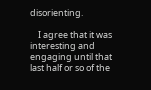disorienting.

    I agree that it was interesting and engaging until that last half or so of the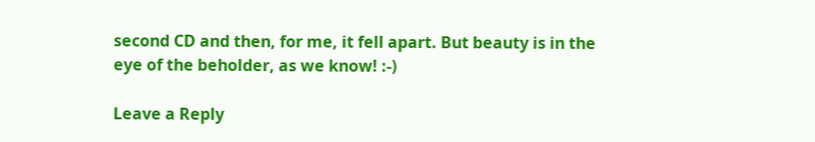second CD and then, for me, it fell apart. But beauty is in the eye of the beholder, as we know! :-)

Leave a Reply